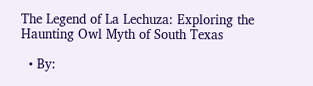The Legend of La Lechuza: Exploring the Haunting Owl Myth of South Texas

  • By: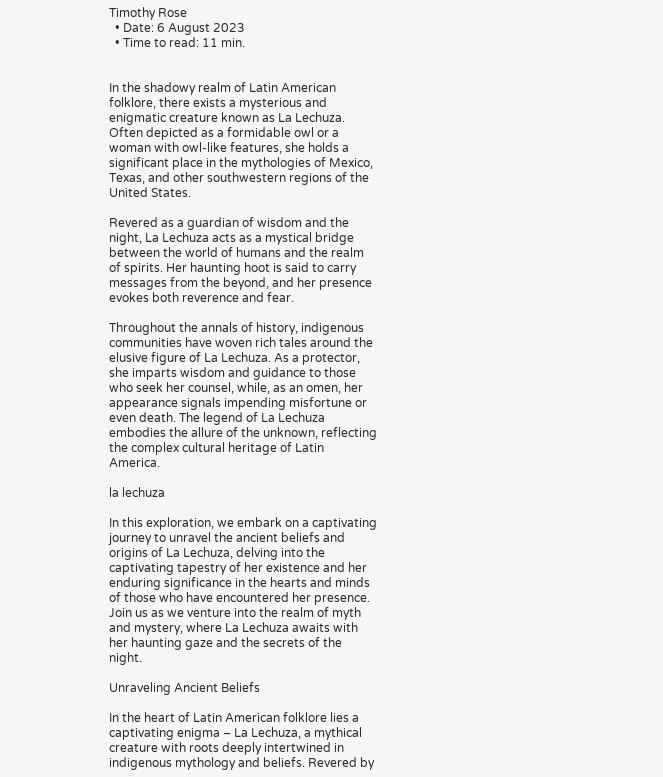Timothy Rose
  • Date: 6 August 2023
  • Time to read: 11 min.


In the shadowy realm of Latin American folklore, there exists a mysterious and enigmatic creature known as La Lechuza. Often depicted as a formidable owl or a woman with owl-like features, she holds a significant place in the mythologies of Mexico, Texas, and other southwestern regions of the United States.

Revered as a guardian of wisdom and the night, La Lechuza acts as a mystical bridge between the world of humans and the realm of spirits. Her haunting hoot is said to carry messages from the beyond, and her presence evokes both reverence and fear.

Throughout the annals of history, indigenous communities have woven rich tales around the elusive figure of La Lechuza. As a protector, she imparts wisdom and guidance to those who seek her counsel, while, as an omen, her appearance signals impending misfortune or even death. The legend of La Lechuza embodies the allure of the unknown, reflecting the complex cultural heritage of Latin America.

la lechuza

In this exploration, we embark on a captivating journey to unravel the ancient beliefs and origins of La Lechuza, delving into the captivating tapestry of her existence and her enduring significance in the hearts and minds of those who have encountered her presence. Join us as we venture into the realm of myth and mystery, where La Lechuza awaits with her haunting gaze and the secrets of the night.

Unraveling Ancient Beliefs

In the heart of Latin American folklore lies a captivating enigma – La Lechuza, a mythical creature with roots deeply intertwined in indigenous mythology and beliefs. Revered by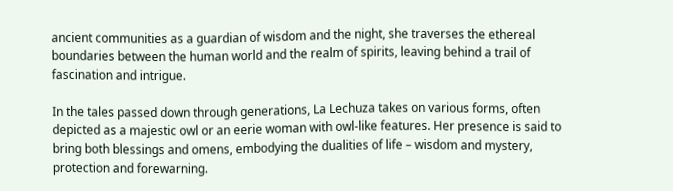ancient communities as a guardian of wisdom and the night, she traverses the ethereal boundaries between the human world and the realm of spirits, leaving behind a trail of fascination and intrigue.

In the tales passed down through generations, La Lechuza takes on various forms, often depicted as a majestic owl or an eerie woman with owl-like features. Her presence is said to bring both blessings and omens, embodying the dualities of life – wisdom and mystery, protection and forewarning.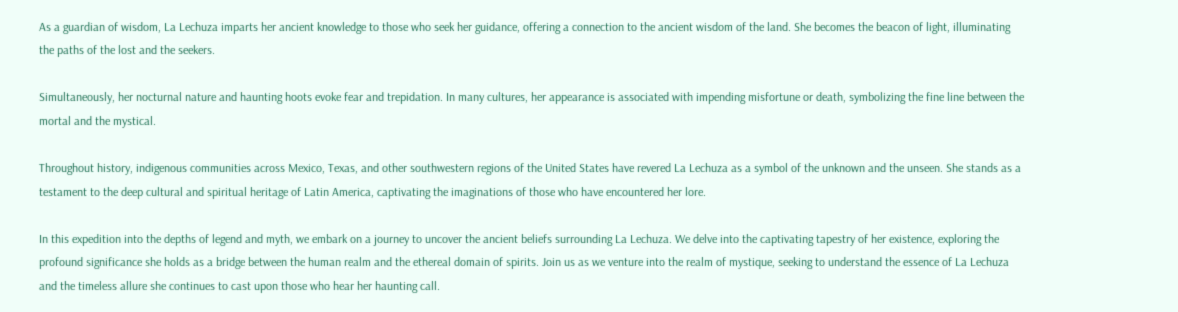As a guardian of wisdom, La Lechuza imparts her ancient knowledge to those who seek her guidance, offering a connection to the ancient wisdom of the land. She becomes the beacon of light, illuminating the paths of the lost and the seekers.

Simultaneously, her nocturnal nature and haunting hoots evoke fear and trepidation. In many cultures, her appearance is associated with impending misfortune or death, symbolizing the fine line between the mortal and the mystical.

Throughout history, indigenous communities across Mexico, Texas, and other southwestern regions of the United States have revered La Lechuza as a symbol of the unknown and the unseen. She stands as a testament to the deep cultural and spiritual heritage of Latin America, captivating the imaginations of those who have encountered her lore.

In this expedition into the depths of legend and myth, we embark on a journey to uncover the ancient beliefs surrounding La Lechuza. We delve into the captivating tapestry of her existence, exploring the profound significance she holds as a bridge between the human realm and the ethereal domain of spirits. Join us as we venture into the realm of mystique, seeking to understand the essence of La Lechuza and the timeless allure she continues to cast upon those who hear her haunting call.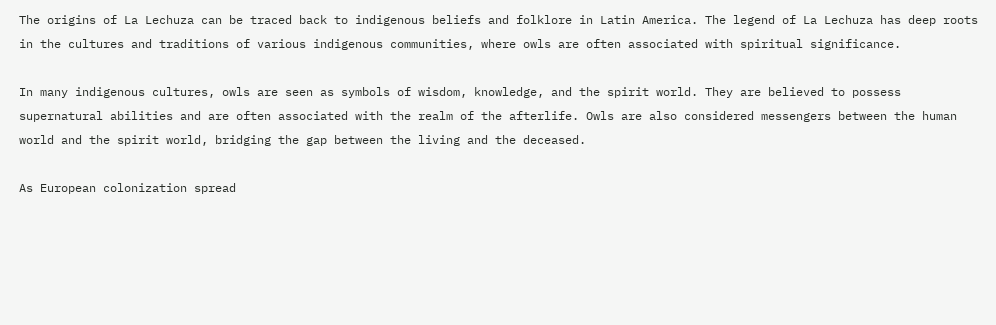The origins of La Lechuza can be traced back to indigenous beliefs and folklore in Latin America. The legend of La Lechuza has deep roots in the cultures and traditions of various indigenous communities, where owls are often associated with spiritual significance.

In many indigenous cultures, owls are seen as symbols of wisdom, knowledge, and the spirit world. They are believed to possess supernatural abilities and are often associated with the realm of the afterlife. Owls are also considered messengers between the human world and the spirit world, bridging the gap between the living and the deceased.

As European colonization spread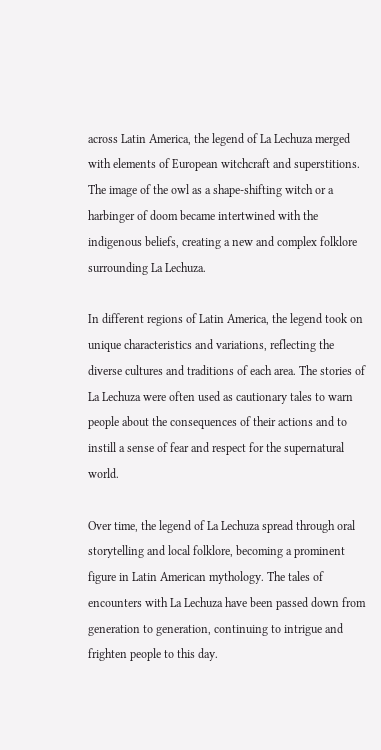across Latin America, the legend of La Lechuza merged with elements of European witchcraft and superstitions. The image of the owl as a shape-shifting witch or a harbinger of doom became intertwined with the indigenous beliefs, creating a new and complex folklore surrounding La Lechuza.

In different regions of Latin America, the legend took on unique characteristics and variations, reflecting the diverse cultures and traditions of each area. The stories of La Lechuza were often used as cautionary tales to warn people about the consequences of their actions and to instill a sense of fear and respect for the supernatural world.

Over time, the legend of La Lechuza spread through oral storytelling and local folklore, becoming a prominent figure in Latin American mythology. The tales of encounters with La Lechuza have been passed down from generation to generation, continuing to intrigue and frighten people to this day.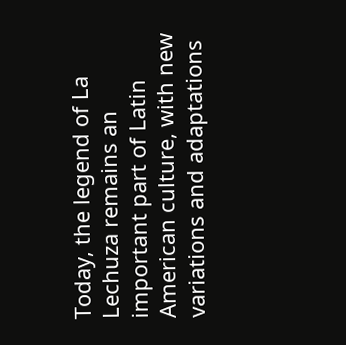Today, the legend of La Lechuza remains an important part of Latin American culture, with new variations and adaptations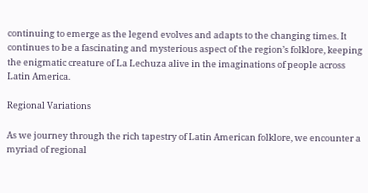continuing to emerge as the legend evolves and adapts to the changing times. It continues to be a fascinating and mysterious aspect of the region’s folklore, keeping the enigmatic creature of La Lechuza alive in the imaginations of people across Latin America.

Regional Variations

As we journey through the rich tapestry of Latin American folklore, we encounter a myriad of regional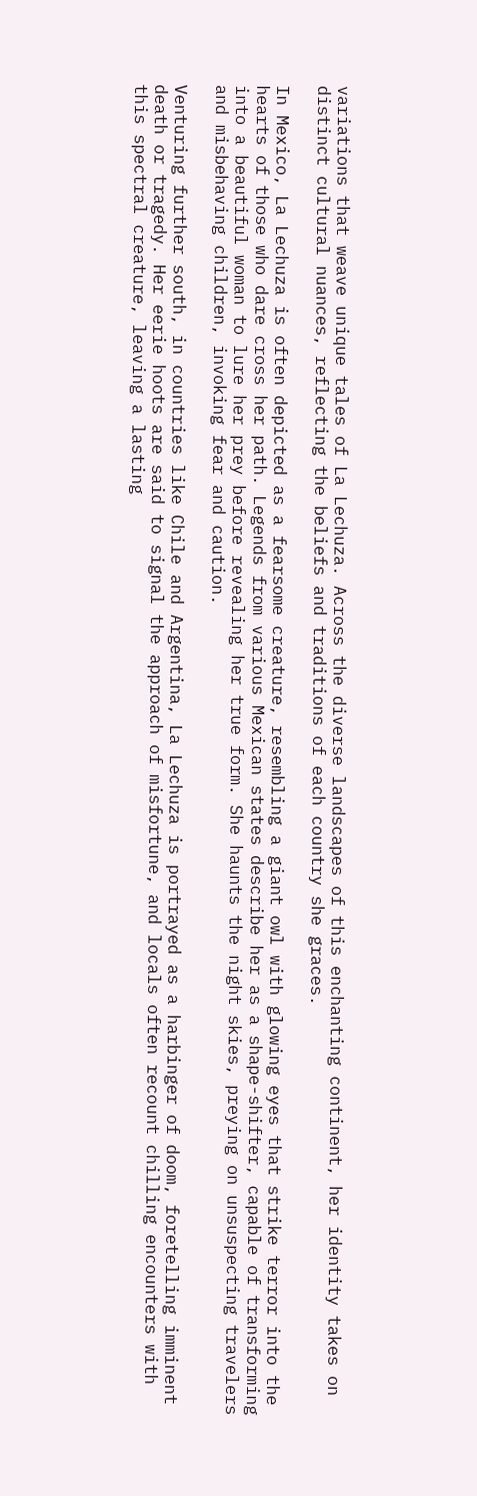variations that weave unique tales of La Lechuza. Across the diverse landscapes of this enchanting continent, her identity takes on distinct cultural nuances, reflecting the beliefs and traditions of each country she graces.

In Mexico, La Lechuza is often depicted as a fearsome creature, resembling a giant owl with glowing eyes that strike terror into the hearts of those who dare cross her path. Legends from various Mexican states describe her as a shape-shifter, capable of transforming into a beautiful woman to lure her prey before revealing her true form. She haunts the night skies, preying on unsuspecting travelers and misbehaving children, invoking fear and caution.

Venturing further south, in countries like Chile and Argentina, La Lechuza is portrayed as a harbinger of doom, foretelling imminent death or tragedy. Her eerie hoots are said to signal the approach of misfortune, and locals often recount chilling encounters with this spectral creature, leaving a lasting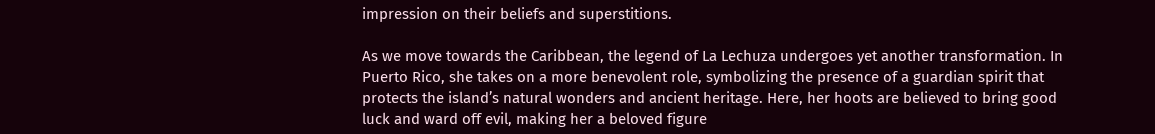impression on their beliefs and superstitions.

As we move towards the Caribbean, the legend of La Lechuza undergoes yet another transformation. In Puerto Rico, she takes on a more benevolent role, symbolizing the presence of a guardian spirit that protects the island’s natural wonders and ancient heritage. Here, her hoots are believed to bring good luck and ward off evil, making her a beloved figure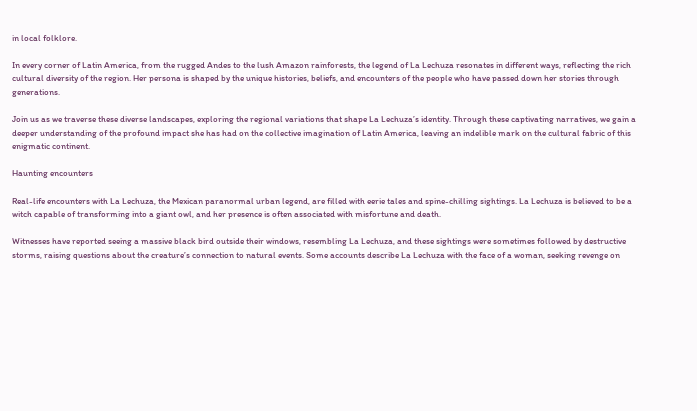in local folklore.

In every corner of Latin America, from the rugged Andes to the lush Amazon rainforests, the legend of La Lechuza resonates in different ways, reflecting the rich cultural diversity of the region. Her persona is shaped by the unique histories, beliefs, and encounters of the people who have passed down her stories through generations.

Join us as we traverse these diverse landscapes, exploring the regional variations that shape La Lechuza’s identity. Through these captivating narratives, we gain a deeper understanding of the profound impact she has had on the collective imagination of Latin America, leaving an indelible mark on the cultural fabric of this enigmatic continent.

Haunting encounters

Real-life encounters with La Lechuza, the Mexican paranormal urban legend, are filled with eerie tales and spine-chilling sightings. La Lechuza is believed to be a witch capable of transforming into a giant owl, and her presence is often associated with misfortune and death.

Witnesses have reported seeing a massive black bird outside their windows, resembling La Lechuza, and these sightings were sometimes followed by destructive storms, raising questions about the creature’s connection to natural events. Some accounts describe La Lechuza with the face of a woman, seeking revenge on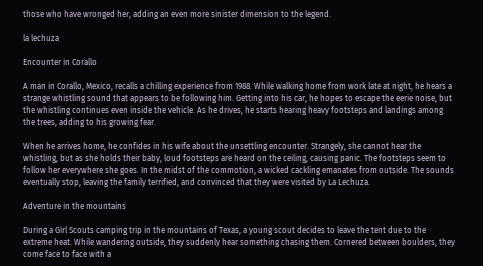those who have wronged her, adding an even more sinister dimension to the legend.

la lechuza

Encounter in Corallo

A man in Corallo, Mexico, recalls a chilling experience from 1988. While walking home from work late at night, he hears a strange whistling sound that appears to be following him. Getting into his car, he hopes to escape the eerie noise, but the whistling continues even inside the vehicle. As he drives, he starts hearing heavy footsteps and landings among the trees, adding to his growing fear.

When he arrives home, he confides in his wife about the unsettling encounter. Strangely, she cannot hear the whistling, but as she holds their baby, loud footsteps are heard on the ceiling, causing panic. The footsteps seem to follow her everywhere she goes. In the midst of the commotion, a wicked cackling emanates from outside. The sounds eventually stop, leaving the family terrified, and convinced that they were visited by La Lechuza.

Adventure in the mountains

During a Girl Scouts camping trip in the mountains of Texas, a young scout decides to leave the tent due to the extreme heat. While wandering outside, they suddenly hear something chasing them. Cornered between boulders, they come face to face with a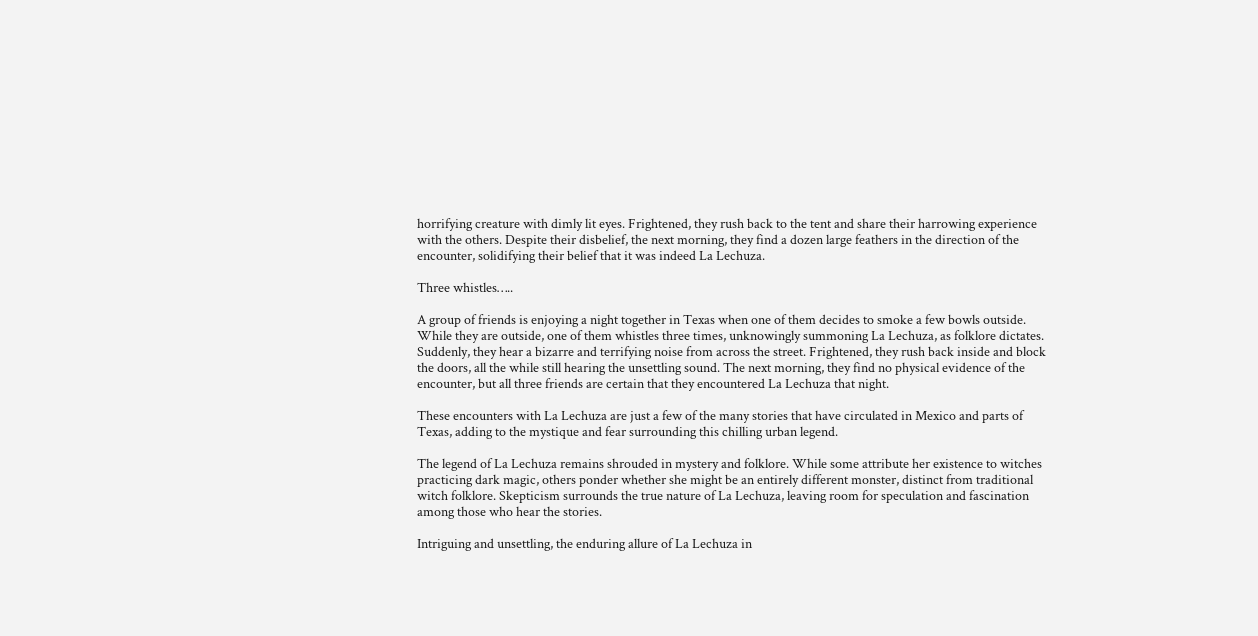horrifying creature with dimly lit eyes. Frightened, they rush back to the tent and share their harrowing experience with the others. Despite their disbelief, the next morning, they find a dozen large feathers in the direction of the encounter, solidifying their belief that it was indeed La Lechuza.

Three whistles…..

A group of friends is enjoying a night together in Texas when one of them decides to smoke a few bowls outside. While they are outside, one of them whistles three times, unknowingly summoning La Lechuza, as folklore dictates. Suddenly, they hear a bizarre and terrifying noise from across the street. Frightened, they rush back inside and block the doors, all the while still hearing the unsettling sound. The next morning, they find no physical evidence of the encounter, but all three friends are certain that they encountered La Lechuza that night.

These encounters with La Lechuza are just a few of the many stories that have circulated in Mexico and parts of Texas, adding to the mystique and fear surrounding this chilling urban legend.

The legend of La Lechuza remains shrouded in mystery and folklore. While some attribute her existence to witches practicing dark magic, others ponder whether she might be an entirely different monster, distinct from traditional witch folklore. Skepticism surrounds the true nature of La Lechuza, leaving room for speculation and fascination among those who hear the stories.

Intriguing and unsettling, the enduring allure of La Lechuza in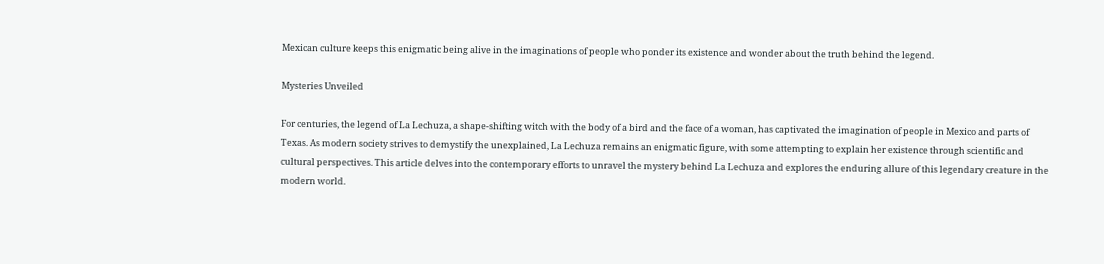Mexican culture keeps this enigmatic being alive in the imaginations of people who ponder its existence and wonder about the truth behind the legend.

Mysteries Unveiled

For centuries, the legend of La Lechuza, a shape-shifting witch with the body of a bird and the face of a woman, has captivated the imagination of people in Mexico and parts of Texas. As modern society strives to demystify the unexplained, La Lechuza remains an enigmatic figure, with some attempting to explain her existence through scientific and cultural perspectives. This article delves into the contemporary efforts to unravel the mystery behind La Lechuza and explores the enduring allure of this legendary creature in the modern world.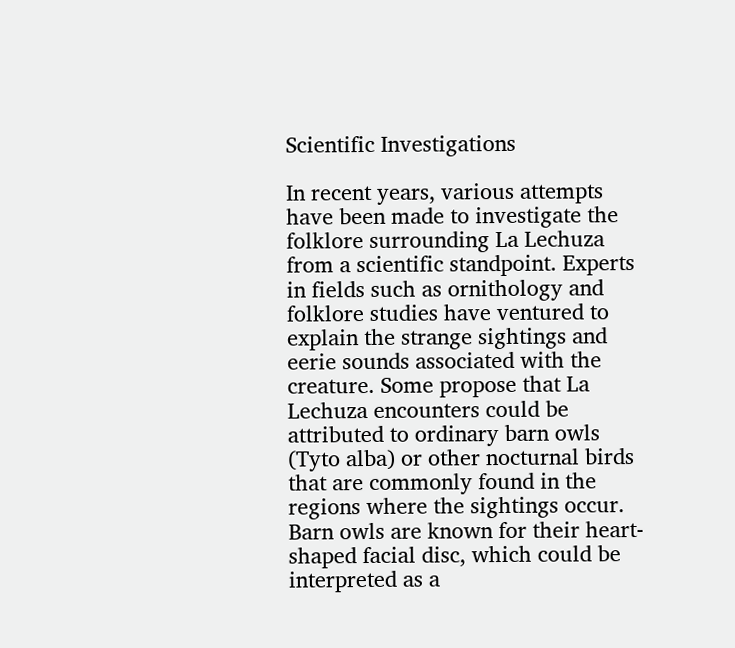Scientific Investigations

In recent years, various attempts have been made to investigate the folklore surrounding La Lechuza from a scientific standpoint. Experts in fields such as ornithology and folklore studies have ventured to explain the strange sightings and eerie sounds associated with the creature. Some propose that La Lechuza encounters could be attributed to ordinary barn owls (Tyto alba) or other nocturnal birds that are commonly found in the regions where the sightings occur. Barn owls are known for their heart-shaped facial disc, which could be interpreted as a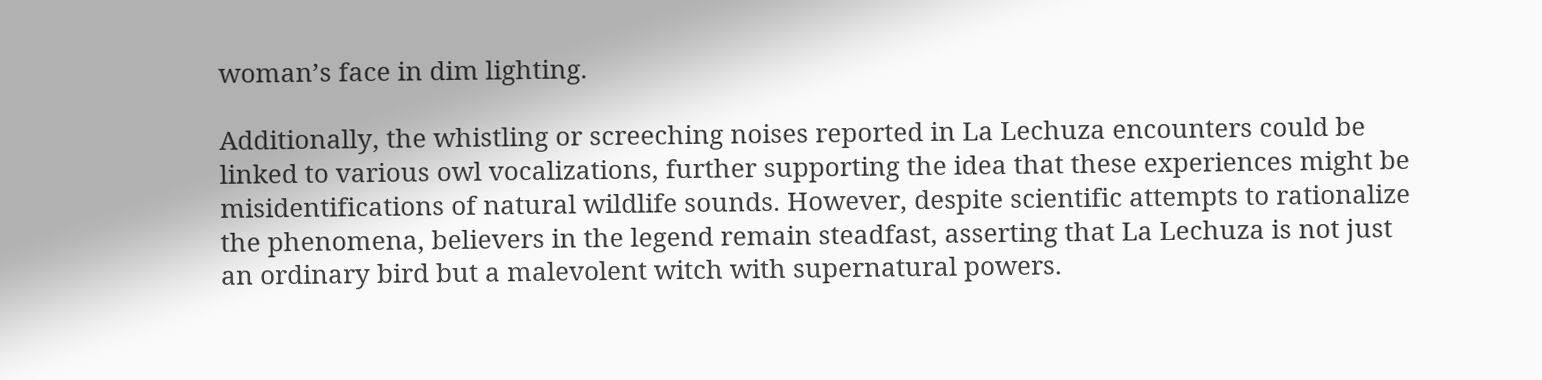woman’s face in dim lighting.

Additionally, the whistling or screeching noises reported in La Lechuza encounters could be linked to various owl vocalizations, further supporting the idea that these experiences might be misidentifications of natural wildlife sounds. However, despite scientific attempts to rationalize the phenomena, believers in the legend remain steadfast, asserting that La Lechuza is not just an ordinary bird but a malevolent witch with supernatural powers.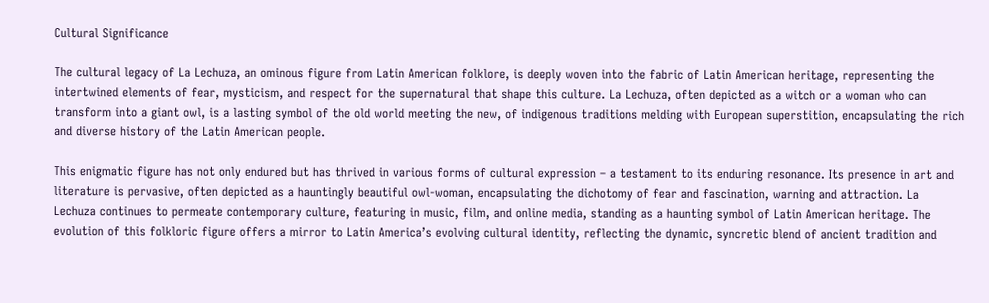Cultural Significance

The cultural legacy of La Lechuza, an ominous figure from Latin American folklore, is deeply woven into the fabric of Latin American heritage, representing the intertwined elements of fear, mysticism, and respect for the supernatural that shape this culture. La Lechuza, often depicted as a witch or a woman who can transform into a giant owl, is a lasting symbol of the old world meeting the new, of indigenous traditions melding with European superstition, encapsulating the rich and diverse history of the Latin American people.

This enigmatic figure has not only endured but has thrived in various forms of cultural expression – a testament to its enduring resonance. Its presence in art and literature is pervasive, often depicted as a hauntingly beautiful owl-woman, encapsulating the dichotomy of fear and fascination, warning and attraction. La Lechuza continues to permeate contemporary culture, featuring in music, film, and online media, standing as a haunting symbol of Latin American heritage. The evolution of this folkloric figure offers a mirror to Latin America’s evolving cultural identity, reflecting the dynamic, syncretic blend of ancient tradition and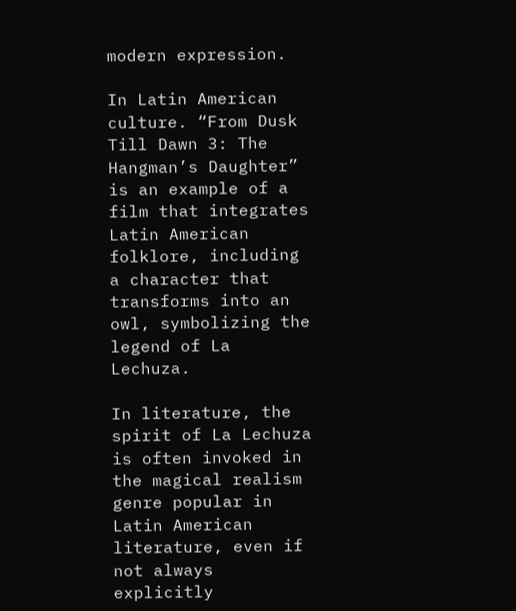modern expression.

In Latin American culture. “From Dusk Till Dawn 3: The Hangman’s Daughter” is an example of a film that integrates Latin American folklore, including a character that transforms into an owl, symbolizing the legend of La Lechuza.

In literature, the spirit of La Lechuza is often invoked in the magical realism genre popular in Latin American literature, even if not always explicitly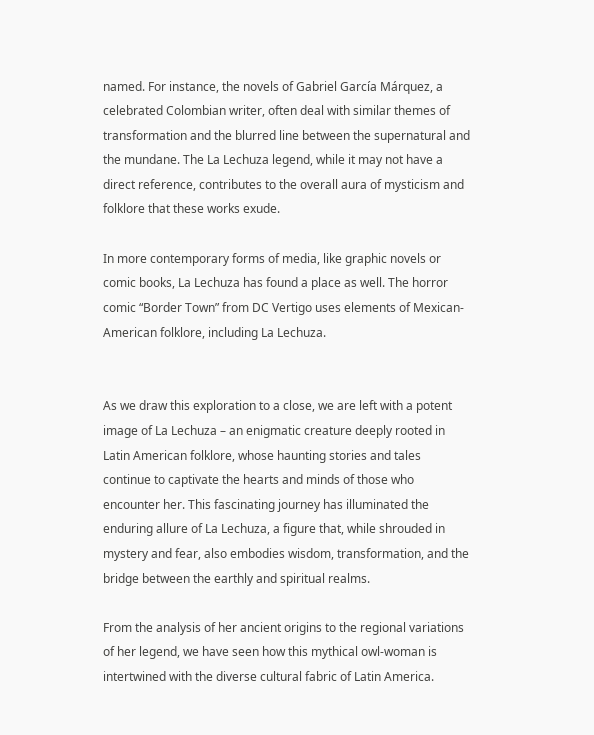named. For instance, the novels of Gabriel García Márquez, a celebrated Colombian writer, often deal with similar themes of transformation and the blurred line between the supernatural and the mundane. The La Lechuza legend, while it may not have a direct reference, contributes to the overall aura of mysticism and folklore that these works exude.

In more contemporary forms of media, like graphic novels or comic books, La Lechuza has found a place as well. The horror comic “Border Town” from DC Vertigo uses elements of Mexican-American folklore, including La Lechuza.


As we draw this exploration to a close, we are left with a potent image of La Lechuza – an enigmatic creature deeply rooted in Latin American folklore, whose haunting stories and tales continue to captivate the hearts and minds of those who encounter her. This fascinating journey has illuminated the enduring allure of La Lechuza, a figure that, while shrouded in mystery and fear, also embodies wisdom, transformation, and the bridge between the earthly and spiritual realms.

From the analysis of her ancient origins to the regional variations of her legend, we have seen how this mythical owl-woman is intertwined with the diverse cultural fabric of Latin America.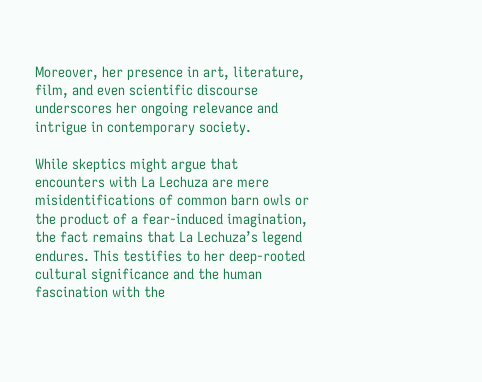Moreover, her presence in art, literature, film, and even scientific discourse underscores her ongoing relevance and intrigue in contemporary society.

While skeptics might argue that encounters with La Lechuza are mere misidentifications of common barn owls or the product of a fear-induced imagination, the fact remains that La Lechuza’s legend endures. This testifies to her deep-rooted cultural significance and the human fascination with the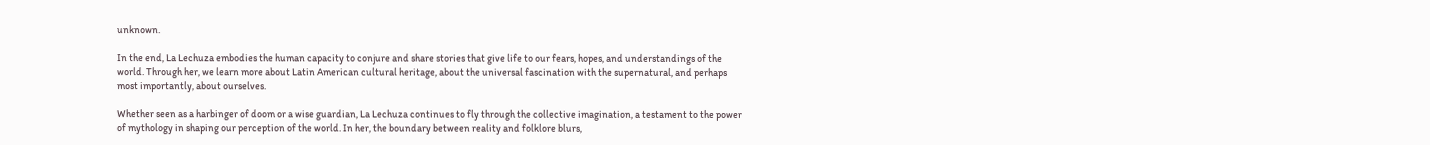unknown.

In the end, La Lechuza embodies the human capacity to conjure and share stories that give life to our fears, hopes, and understandings of the world. Through her, we learn more about Latin American cultural heritage, about the universal fascination with the supernatural, and perhaps most importantly, about ourselves.

Whether seen as a harbinger of doom or a wise guardian, La Lechuza continues to fly through the collective imagination, a testament to the power of mythology in shaping our perception of the world. In her, the boundary between reality and folklore blurs,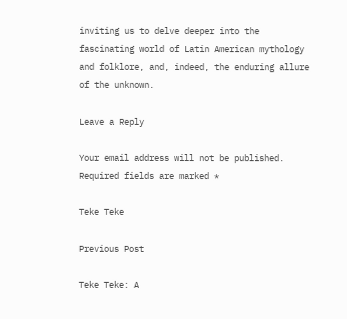inviting us to delve deeper into the fascinating world of Latin American mythology and folklore, and, indeed, the enduring allure of the unknown.

Leave a Reply

Your email address will not be published. Required fields are marked *

Teke Teke

Previous Post

Teke Teke: A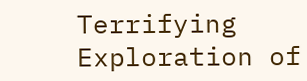Terrifying Exploration of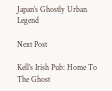Japan’s Ghostly Urban Legend

Next Post

Kell’s Irish Pub: Home To The Ghost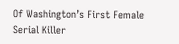Of Washington’s First Female Serial Killer